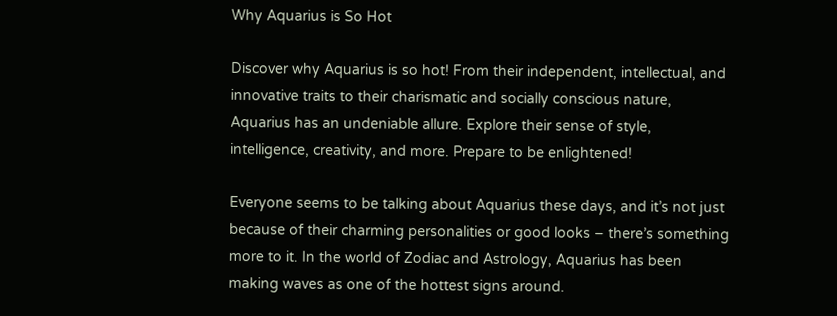Why Aquarius is So Hot

Discover why Aquarius is so hot! From their independent, intellectual, and innovative traits to their charismatic and socially conscious nature, Aquarius has an undeniable allure. Explore their sense of style, intelligence, creativity, and more. Prepare to be enlightened!

Everyone seems to be talking about Aquarius these days, and it’s not just because of their charming personalities or good looks – there’s something more to it. In the world of Zodiac and Astrology, Aquarius has been making waves as one of the hottest signs around.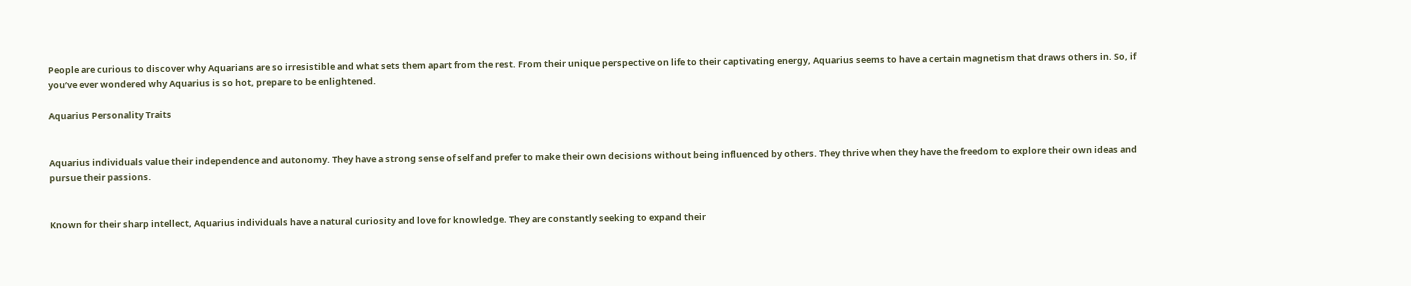People are curious to discover why Aquarians are so irresistible and what sets them apart from the rest. From their unique perspective on life to their captivating energy, Aquarius seems to have a certain magnetism that draws others in. So, if you’ve ever wondered why Aquarius is so hot, prepare to be enlightened.

Aquarius Personality Traits


Aquarius individuals value their independence and autonomy. They have a strong sense of self and prefer to make their own decisions without being influenced by others. They thrive when they have the freedom to explore their own ideas and pursue their passions.


Known for their sharp intellect, Aquarius individuals have a natural curiosity and love for knowledge. They are constantly seeking to expand their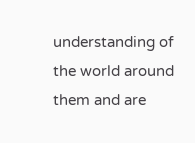understanding of the world around them and are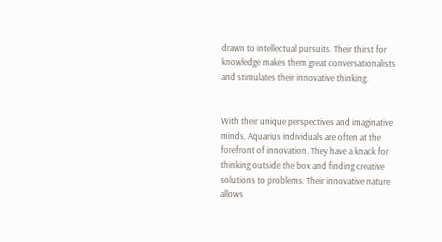drawn to intellectual pursuits. Their thirst for knowledge makes them great conversationalists and stimulates their innovative thinking.


With their unique perspectives and imaginative minds, Aquarius individuals are often at the forefront of innovation. They have a knack for thinking outside the box and finding creative solutions to problems. Their innovative nature allows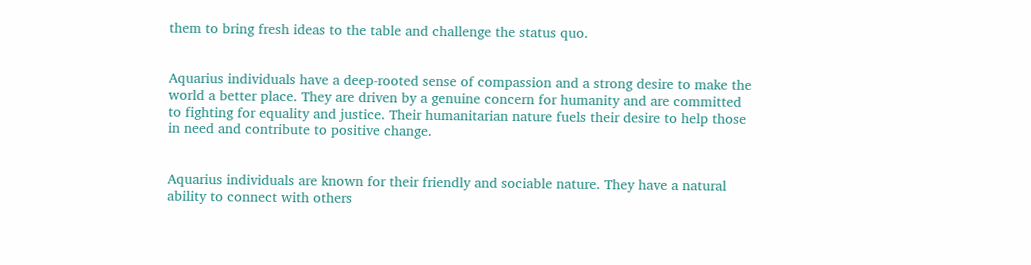them to bring fresh ideas to the table and challenge the status quo.


Aquarius individuals have a deep-rooted sense of compassion and a strong desire to make the world a better place. They are driven by a genuine concern for humanity and are committed to fighting for equality and justice. Their humanitarian nature fuels their desire to help those in need and contribute to positive change.


Aquarius individuals are known for their friendly and sociable nature. They have a natural ability to connect with others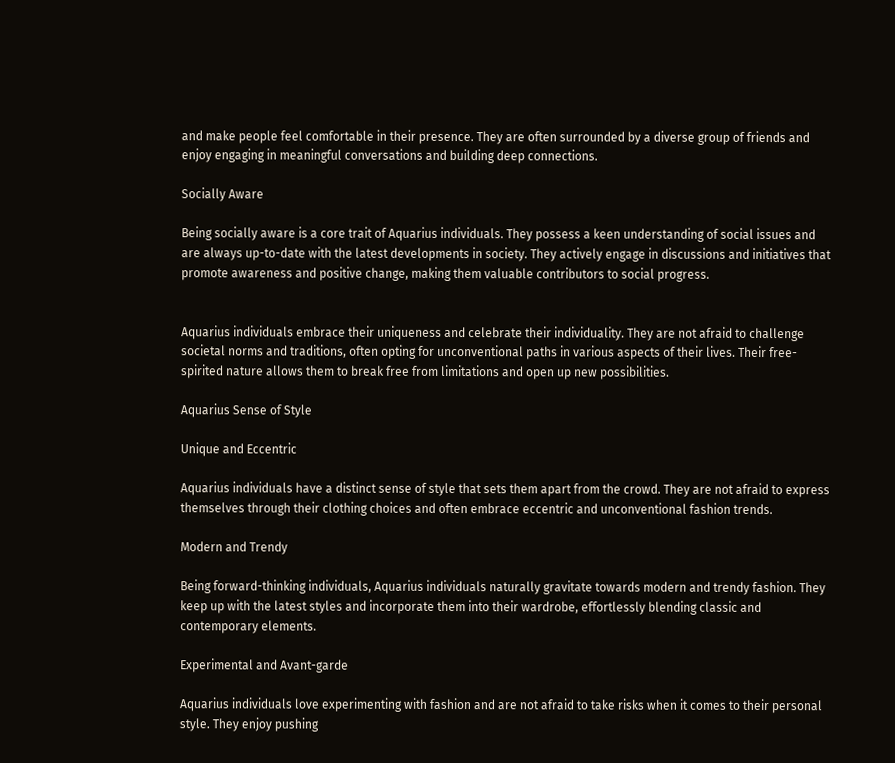and make people feel comfortable in their presence. They are often surrounded by a diverse group of friends and enjoy engaging in meaningful conversations and building deep connections.

Socially Aware

Being socially aware is a core trait of Aquarius individuals. They possess a keen understanding of social issues and are always up-to-date with the latest developments in society. They actively engage in discussions and initiatives that promote awareness and positive change, making them valuable contributors to social progress.


Aquarius individuals embrace their uniqueness and celebrate their individuality. They are not afraid to challenge societal norms and traditions, often opting for unconventional paths in various aspects of their lives. Their free-spirited nature allows them to break free from limitations and open up new possibilities.

Aquarius Sense of Style

Unique and Eccentric

Aquarius individuals have a distinct sense of style that sets them apart from the crowd. They are not afraid to express themselves through their clothing choices and often embrace eccentric and unconventional fashion trends.

Modern and Trendy

Being forward-thinking individuals, Aquarius individuals naturally gravitate towards modern and trendy fashion. They keep up with the latest styles and incorporate them into their wardrobe, effortlessly blending classic and contemporary elements.

Experimental and Avant-garde

Aquarius individuals love experimenting with fashion and are not afraid to take risks when it comes to their personal style. They enjoy pushing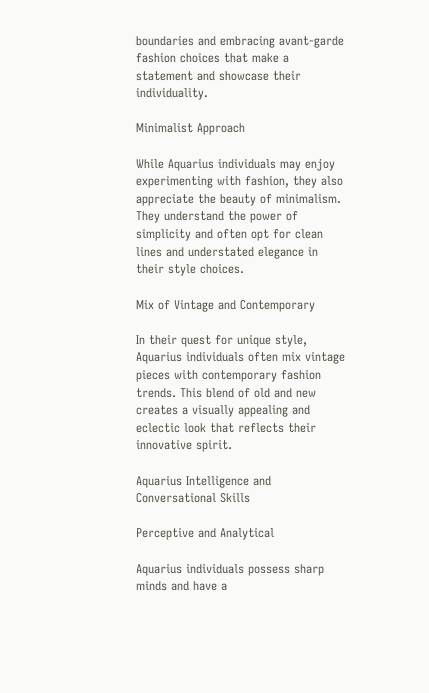boundaries and embracing avant-garde fashion choices that make a statement and showcase their individuality.

Minimalist Approach

While Aquarius individuals may enjoy experimenting with fashion, they also appreciate the beauty of minimalism. They understand the power of simplicity and often opt for clean lines and understated elegance in their style choices.

Mix of Vintage and Contemporary

In their quest for unique style, Aquarius individuals often mix vintage pieces with contemporary fashion trends. This blend of old and new creates a visually appealing and eclectic look that reflects their innovative spirit.

Aquarius Intelligence and Conversational Skills

Perceptive and Analytical

Aquarius individuals possess sharp minds and have a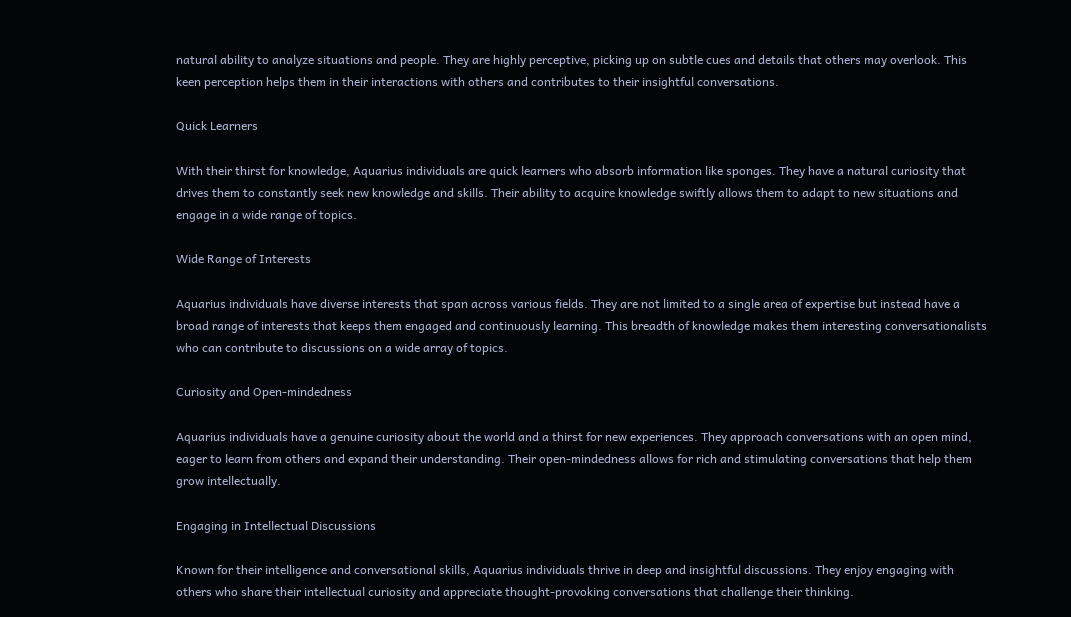natural ability to analyze situations and people. They are highly perceptive, picking up on subtle cues and details that others may overlook. This keen perception helps them in their interactions with others and contributes to their insightful conversations.

Quick Learners

With their thirst for knowledge, Aquarius individuals are quick learners who absorb information like sponges. They have a natural curiosity that drives them to constantly seek new knowledge and skills. Their ability to acquire knowledge swiftly allows them to adapt to new situations and engage in a wide range of topics.

Wide Range of Interests

Aquarius individuals have diverse interests that span across various fields. They are not limited to a single area of expertise but instead have a broad range of interests that keeps them engaged and continuously learning. This breadth of knowledge makes them interesting conversationalists who can contribute to discussions on a wide array of topics.

Curiosity and Open-mindedness

Aquarius individuals have a genuine curiosity about the world and a thirst for new experiences. They approach conversations with an open mind, eager to learn from others and expand their understanding. Their open-mindedness allows for rich and stimulating conversations that help them grow intellectually.

Engaging in Intellectual Discussions

Known for their intelligence and conversational skills, Aquarius individuals thrive in deep and insightful discussions. They enjoy engaging with others who share their intellectual curiosity and appreciate thought-provoking conversations that challenge their thinking.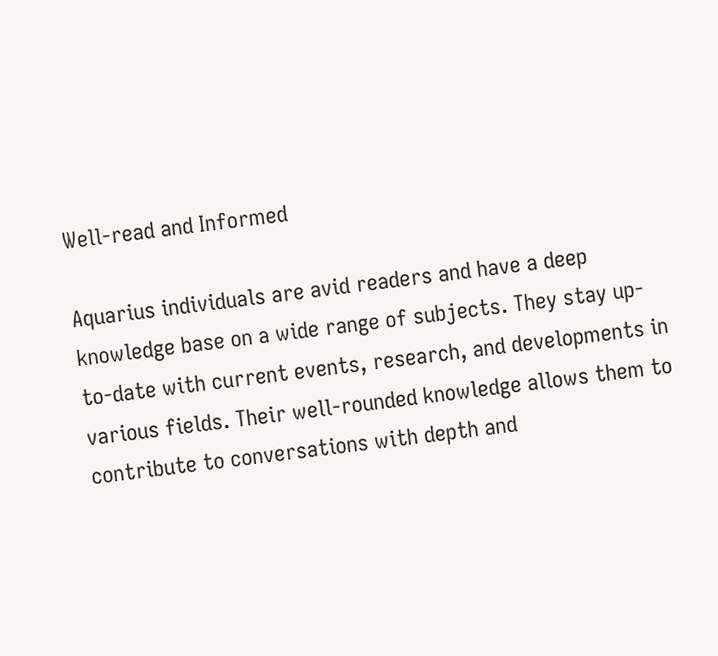Well-read and Informed

Aquarius individuals are avid readers and have a deep knowledge base on a wide range of subjects. They stay up-to-date with current events, research, and developments in various fields. Their well-rounded knowledge allows them to contribute to conversations with depth and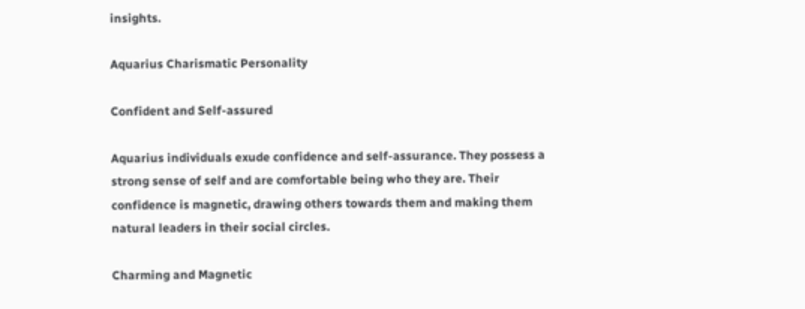insights.

Aquarius Charismatic Personality

Confident and Self-assured

Aquarius individuals exude confidence and self-assurance. They possess a strong sense of self and are comfortable being who they are. Their confidence is magnetic, drawing others towards them and making them natural leaders in their social circles.

Charming and Magnetic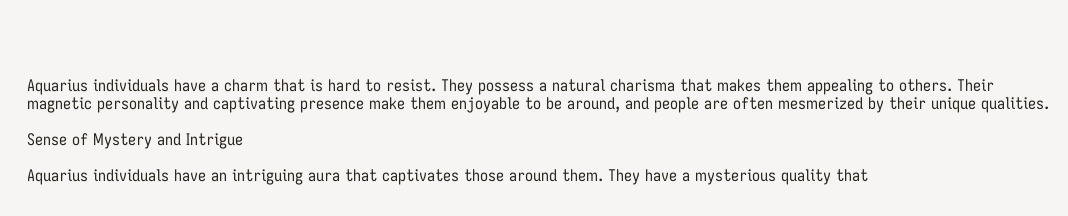Aquarius individuals have a charm that is hard to resist. They possess a natural charisma that makes them appealing to others. Their magnetic personality and captivating presence make them enjoyable to be around, and people are often mesmerized by their unique qualities.

Sense of Mystery and Intrigue

Aquarius individuals have an intriguing aura that captivates those around them. They have a mysterious quality that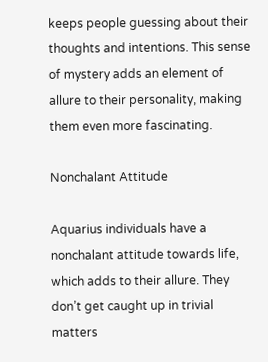keeps people guessing about their thoughts and intentions. This sense of mystery adds an element of allure to their personality, making them even more fascinating.

Nonchalant Attitude

Aquarius individuals have a nonchalant attitude towards life, which adds to their allure. They don’t get caught up in trivial matters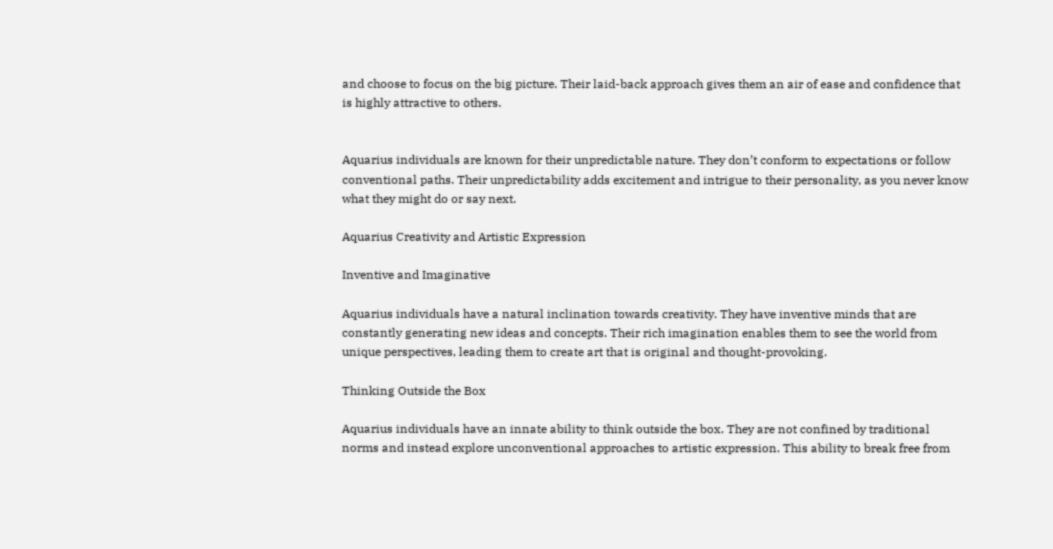and choose to focus on the big picture. Their laid-back approach gives them an air of ease and confidence that is highly attractive to others.


Aquarius individuals are known for their unpredictable nature. They don’t conform to expectations or follow conventional paths. Their unpredictability adds excitement and intrigue to their personality, as you never know what they might do or say next.

Aquarius Creativity and Artistic Expression

Inventive and Imaginative

Aquarius individuals have a natural inclination towards creativity. They have inventive minds that are constantly generating new ideas and concepts. Their rich imagination enables them to see the world from unique perspectives, leading them to create art that is original and thought-provoking.

Thinking Outside the Box

Aquarius individuals have an innate ability to think outside the box. They are not confined by traditional norms and instead explore unconventional approaches to artistic expression. This ability to break free from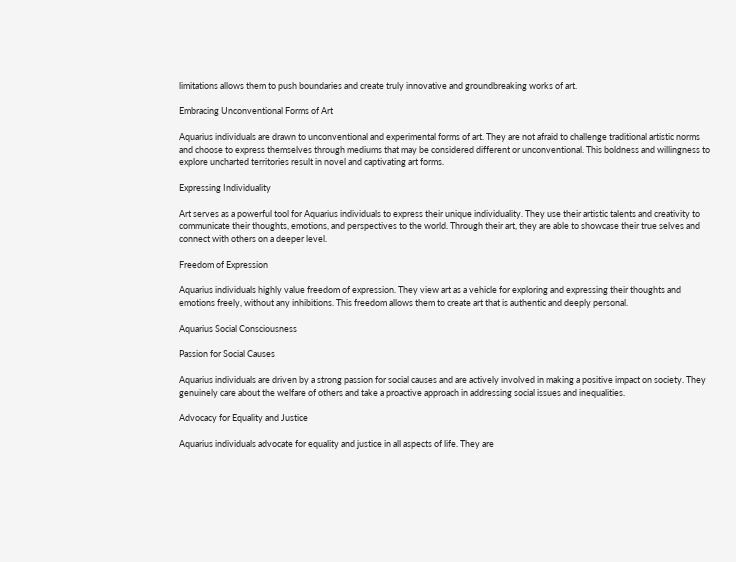limitations allows them to push boundaries and create truly innovative and groundbreaking works of art.

Embracing Unconventional Forms of Art

Aquarius individuals are drawn to unconventional and experimental forms of art. They are not afraid to challenge traditional artistic norms and choose to express themselves through mediums that may be considered different or unconventional. This boldness and willingness to explore uncharted territories result in novel and captivating art forms.

Expressing Individuality

Art serves as a powerful tool for Aquarius individuals to express their unique individuality. They use their artistic talents and creativity to communicate their thoughts, emotions, and perspectives to the world. Through their art, they are able to showcase their true selves and connect with others on a deeper level.

Freedom of Expression

Aquarius individuals highly value freedom of expression. They view art as a vehicle for exploring and expressing their thoughts and emotions freely, without any inhibitions. This freedom allows them to create art that is authentic and deeply personal.

Aquarius Social Consciousness

Passion for Social Causes

Aquarius individuals are driven by a strong passion for social causes and are actively involved in making a positive impact on society. They genuinely care about the welfare of others and take a proactive approach in addressing social issues and inequalities.

Advocacy for Equality and Justice

Aquarius individuals advocate for equality and justice in all aspects of life. They are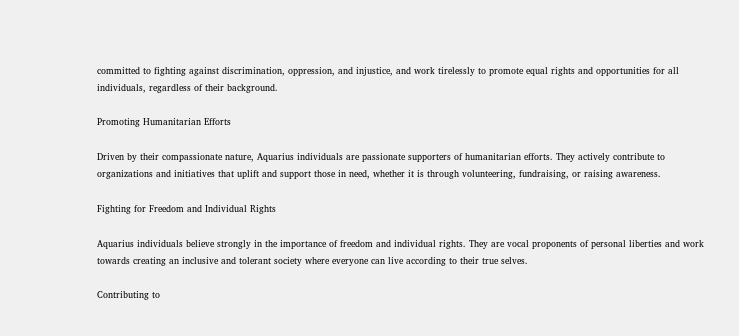committed to fighting against discrimination, oppression, and injustice, and work tirelessly to promote equal rights and opportunities for all individuals, regardless of their background.

Promoting Humanitarian Efforts

Driven by their compassionate nature, Aquarius individuals are passionate supporters of humanitarian efforts. They actively contribute to organizations and initiatives that uplift and support those in need, whether it is through volunteering, fundraising, or raising awareness.

Fighting for Freedom and Individual Rights

Aquarius individuals believe strongly in the importance of freedom and individual rights. They are vocal proponents of personal liberties and work towards creating an inclusive and tolerant society where everyone can live according to their true selves.

Contributing to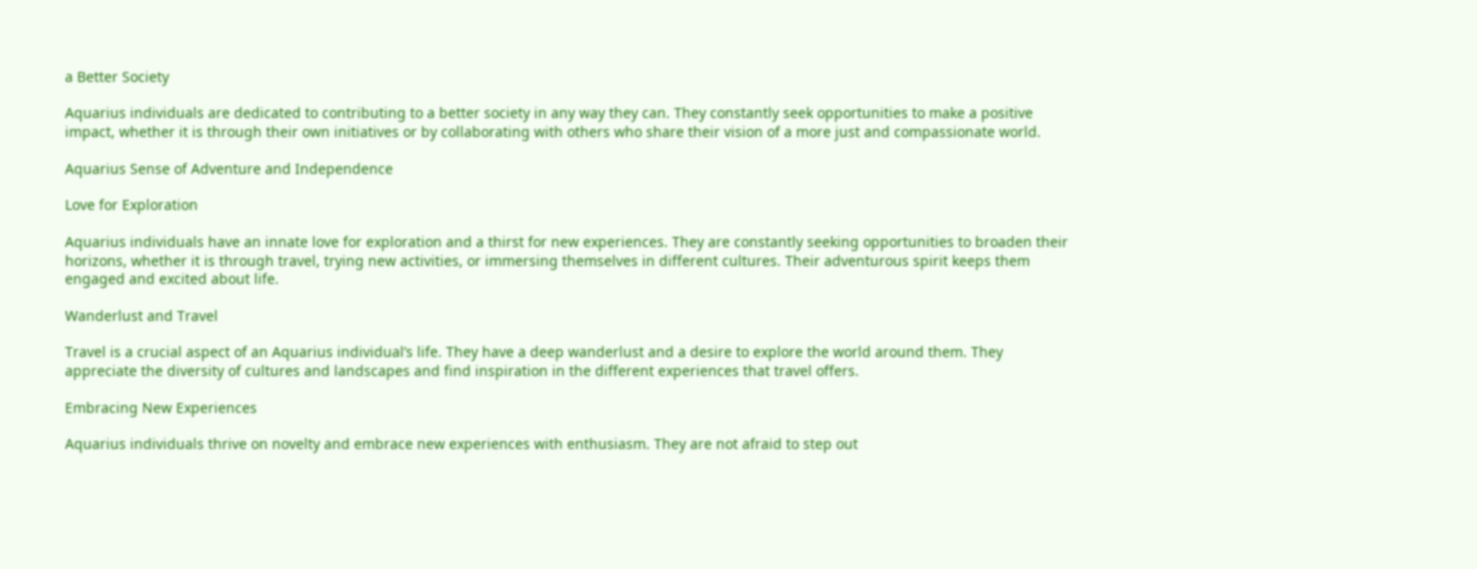a Better Society

Aquarius individuals are dedicated to contributing to a better society in any way they can. They constantly seek opportunities to make a positive impact, whether it is through their own initiatives or by collaborating with others who share their vision of a more just and compassionate world.

Aquarius Sense of Adventure and Independence

Love for Exploration

Aquarius individuals have an innate love for exploration and a thirst for new experiences. They are constantly seeking opportunities to broaden their horizons, whether it is through travel, trying new activities, or immersing themselves in different cultures. Their adventurous spirit keeps them engaged and excited about life.

Wanderlust and Travel

Travel is a crucial aspect of an Aquarius individual’s life. They have a deep wanderlust and a desire to explore the world around them. They appreciate the diversity of cultures and landscapes and find inspiration in the different experiences that travel offers.

Embracing New Experiences

Aquarius individuals thrive on novelty and embrace new experiences with enthusiasm. They are not afraid to step out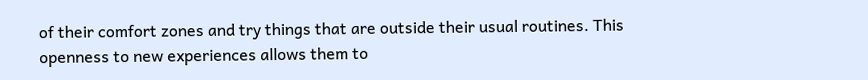of their comfort zones and try things that are outside their usual routines. This openness to new experiences allows them to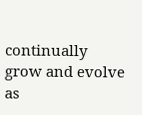continually grow and evolve as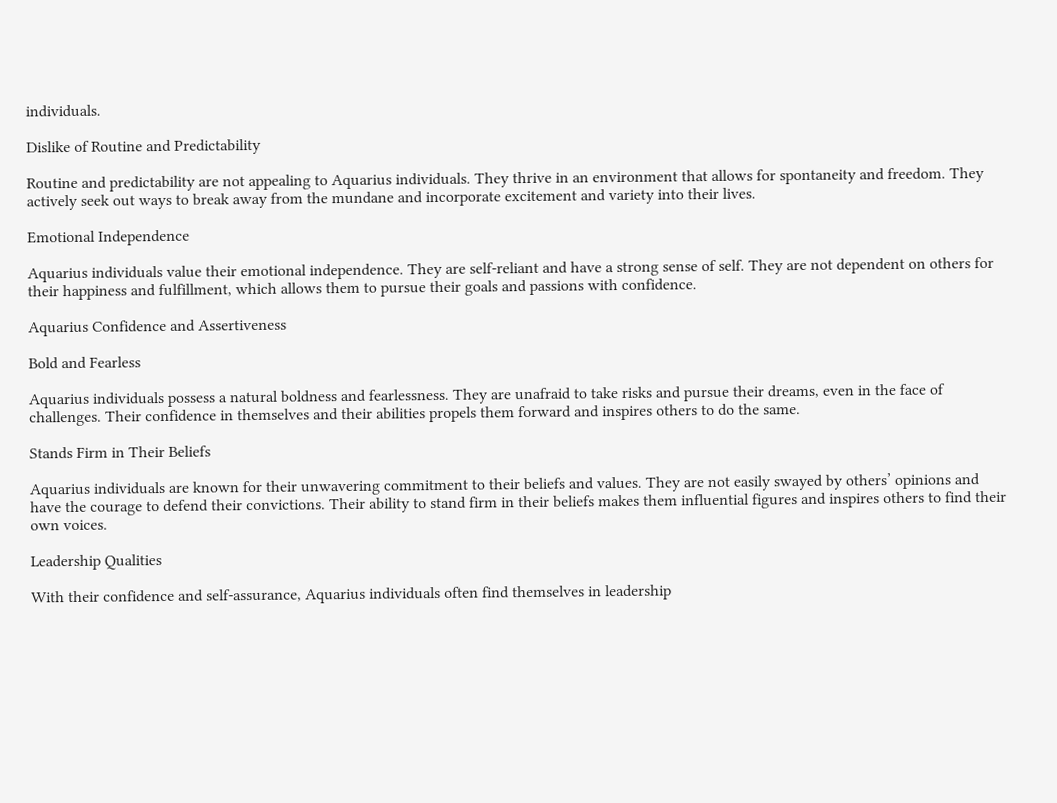individuals.

Dislike of Routine and Predictability

Routine and predictability are not appealing to Aquarius individuals. They thrive in an environment that allows for spontaneity and freedom. They actively seek out ways to break away from the mundane and incorporate excitement and variety into their lives.

Emotional Independence

Aquarius individuals value their emotional independence. They are self-reliant and have a strong sense of self. They are not dependent on others for their happiness and fulfillment, which allows them to pursue their goals and passions with confidence.

Aquarius Confidence and Assertiveness

Bold and Fearless

Aquarius individuals possess a natural boldness and fearlessness. They are unafraid to take risks and pursue their dreams, even in the face of challenges. Their confidence in themselves and their abilities propels them forward and inspires others to do the same.

Stands Firm in Their Beliefs

Aquarius individuals are known for their unwavering commitment to their beliefs and values. They are not easily swayed by others’ opinions and have the courage to defend their convictions. Their ability to stand firm in their beliefs makes them influential figures and inspires others to find their own voices.

Leadership Qualities

With their confidence and self-assurance, Aquarius individuals often find themselves in leadership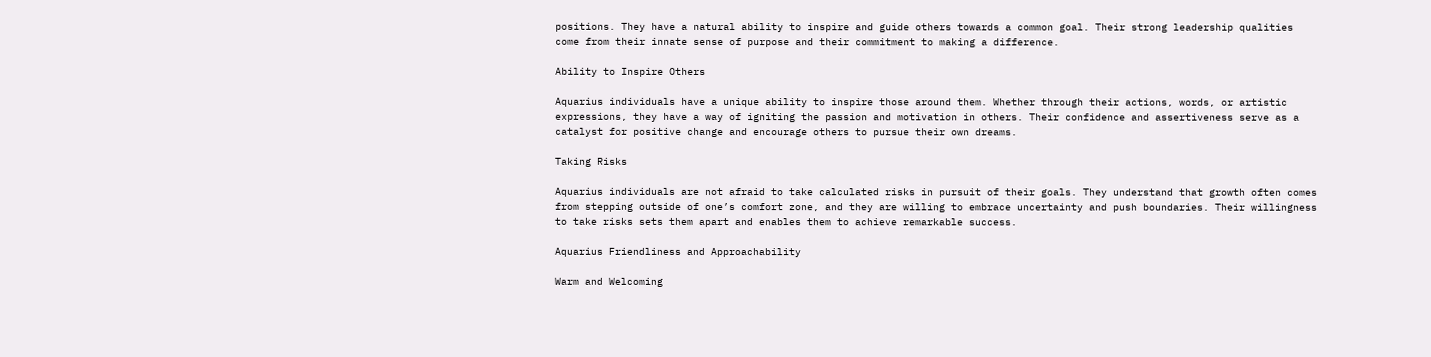positions. They have a natural ability to inspire and guide others towards a common goal. Their strong leadership qualities come from their innate sense of purpose and their commitment to making a difference.

Ability to Inspire Others

Aquarius individuals have a unique ability to inspire those around them. Whether through their actions, words, or artistic expressions, they have a way of igniting the passion and motivation in others. Their confidence and assertiveness serve as a catalyst for positive change and encourage others to pursue their own dreams.

Taking Risks

Aquarius individuals are not afraid to take calculated risks in pursuit of their goals. They understand that growth often comes from stepping outside of one’s comfort zone, and they are willing to embrace uncertainty and push boundaries. Their willingness to take risks sets them apart and enables them to achieve remarkable success.

Aquarius Friendliness and Approachability

Warm and Welcoming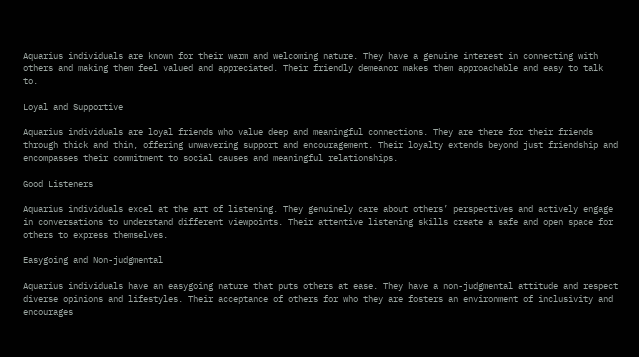Aquarius individuals are known for their warm and welcoming nature. They have a genuine interest in connecting with others and making them feel valued and appreciated. Their friendly demeanor makes them approachable and easy to talk to.

Loyal and Supportive

Aquarius individuals are loyal friends who value deep and meaningful connections. They are there for their friends through thick and thin, offering unwavering support and encouragement. Their loyalty extends beyond just friendship and encompasses their commitment to social causes and meaningful relationships.

Good Listeners

Aquarius individuals excel at the art of listening. They genuinely care about others’ perspectives and actively engage in conversations to understand different viewpoints. Their attentive listening skills create a safe and open space for others to express themselves.

Easygoing and Non-judgmental

Aquarius individuals have an easygoing nature that puts others at ease. They have a non-judgmental attitude and respect diverse opinions and lifestyles. Their acceptance of others for who they are fosters an environment of inclusivity and encourages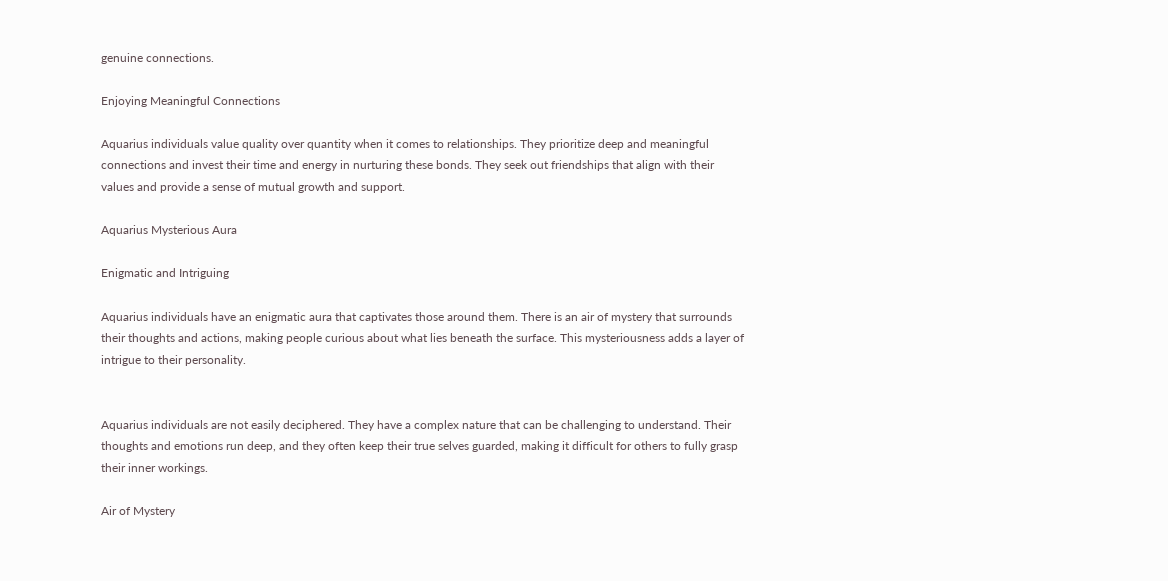genuine connections.

Enjoying Meaningful Connections

Aquarius individuals value quality over quantity when it comes to relationships. They prioritize deep and meaningful connections and invest their time and energy in nurturing these bonds. They seek out friendships that align with their values and provide a sense of mutual growth and support.

Aquarius Mysterious Aura

Enigmatic and Intriguing

Aquarius individuals have an enigmatic aura that captivates those around them. There is an air of mystery that surrounds their thoughts and actions, making people curious about what lies beneath the surface. This mysteriousness adds a layer of intrigue to their personality.


Aquarius individuals are not easily deciphered. They have a complex nature that can be challenging to understand. Their thoughts and emotions run deep, and they often keep their true selves guarded, making it difficult for others to fully grasp their inner workings.

Air of Mystery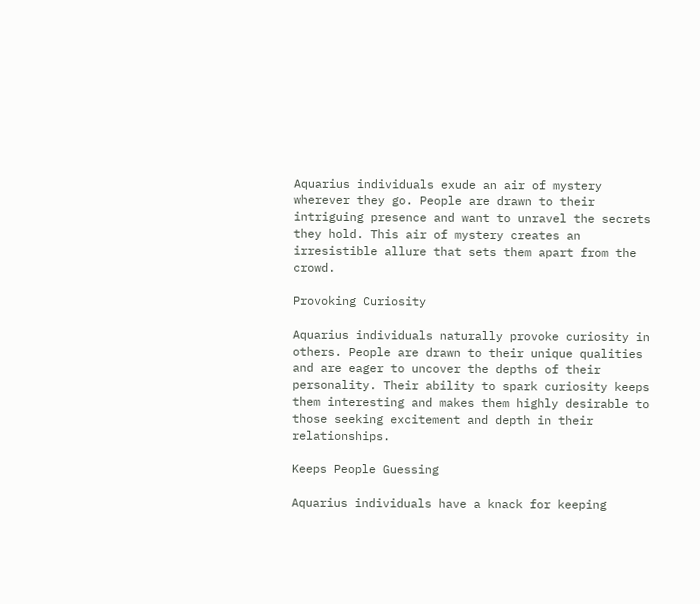Aquarius individuals exude an air of mystery wherever they go. People are drawn to their intriguing presence and want to unravel the secrets they hold. This air of mystery creates an irresistible allure that sets them apart from the crowd.

Provoking Curiosity

Aquarius individuals naturally provoke curiosity in others. People are drawn to their unique qualities and are eager to uncover the depths of their personality. Their ability to spark curiosity keeps them interesting and makes them highly desirable to those seeking excitement and depth in their relationships.

Keeps People Guessing

Aquarius individuals have a knack for keeping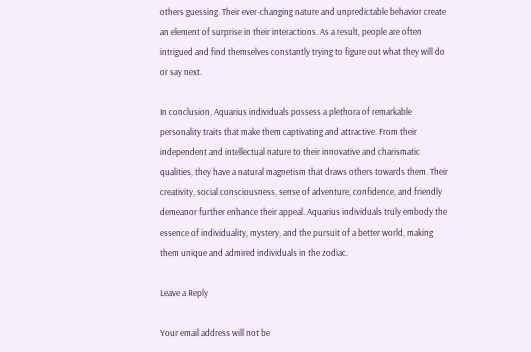others guessing. Their ever-changing nature and unpredictable behavior create an element of surprise in their interactions. As a result, people are often intrigued and find themselves constantly trying to figure out what they will do or say next.

In conclusion, Aquarius individuals possess a plethora of remarkable personality traits that make them captivating and attractive. From their independent and intellectual nature to their innovative and charismatic qualities, they have a natural magnetism that draws others towards them. Their creativity, social consciousness, sense of adventure, confidence, and friendly demeanor further enhance their appeal. Aquarius individuals truly embody the essence of individuality, mystery, and the pursuit of a better world, making them unique and admired individuals in the zodiac.

Leave a Reply

Your email address will not be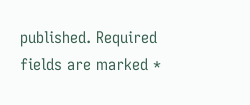published. Required fields are marked *